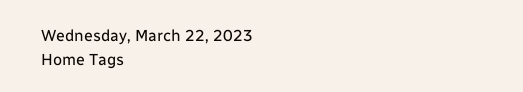Wednesday, March 22, 2023
Home Tags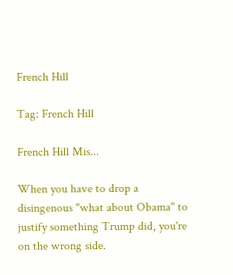French Hill

Tag: French Hill

French Hill Mis...

When you have to drop a disingenous "what about Obama" to justify something Trump did, you're on the wrong side.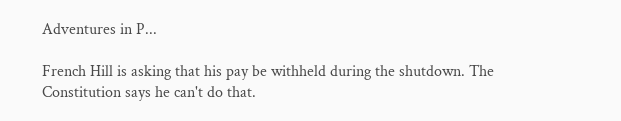Adventures in P...

French Hill is asking that his pay be withheld during the shutdown. The Constitution says he can't do that.